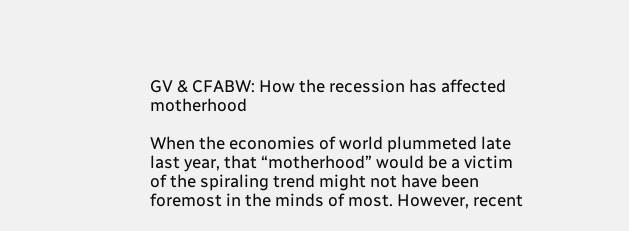GV & CFABW: How the recession has affected motherhood

When the economies of world plummeted late last year, that “motherhood” would be a victim of the spiraling trend might not have been foremost in the minds of most. However, recent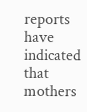reports have indicated that mothers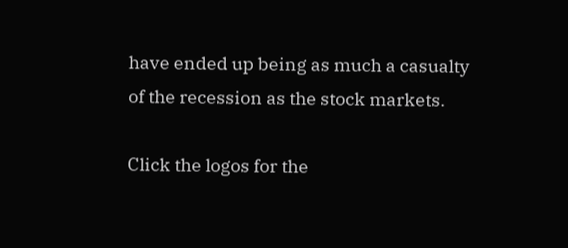have ended up being as much a casualty of the recession as the stock markets.

Click the logos for the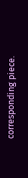corresponding piece.